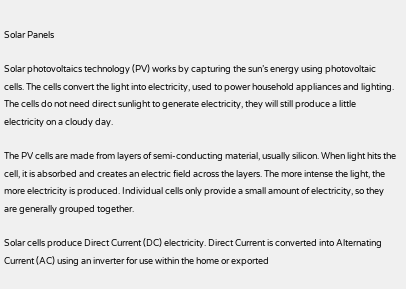Solar Panels

Solar photovoltaics technology (PV) works by capturing the sun’s energy using photovoltaic cells. The cells convert the light into electricity, used to power household appliances and lighting. The cells do not need direct sunlight to generate electricity, they will still produce a little electricity on a cloudy day.

The PV cells are made from layers of semi-conducting material, usually silicon. When light hits the cell, it is absorbed and creates an electric field across the layers. The more intense the light, the more electricity is produced. Individual cells only provide a small amount of electricity, so they are generally grouped together.

Solar cells produce Direct Current (DC) electricity. Direct Current is converted into Alternating Current (AC) using an inverter for use within the home or exported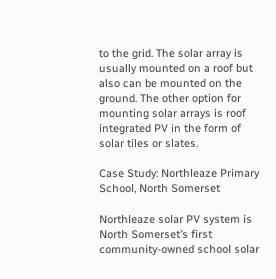to the grid. The solar array is usually mounted on a roof but also can be mounted on the ground. The other option for mounting solar arrays is roof integrated PV in the form of solar tiles or slates.

Case Study: Northleaze Primary School, North Somerset

Northleaze solar PV system is North Somerset’s first community-owned school solar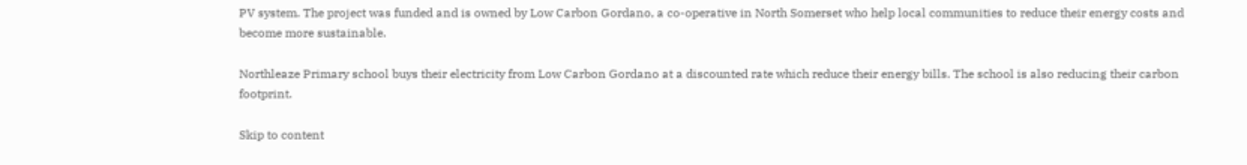PV system. The project was funded and is owned by Low Carbon Gordano, a co-operative in North Somerset who help local communities to reduce their energy costs and become more sustainable.

Northleaze Primary school buys their electricity from Low Carbon Gordano at a discounted rate which reduce their energy bills. The school is also reducing their carbon footprint.

Skip to content